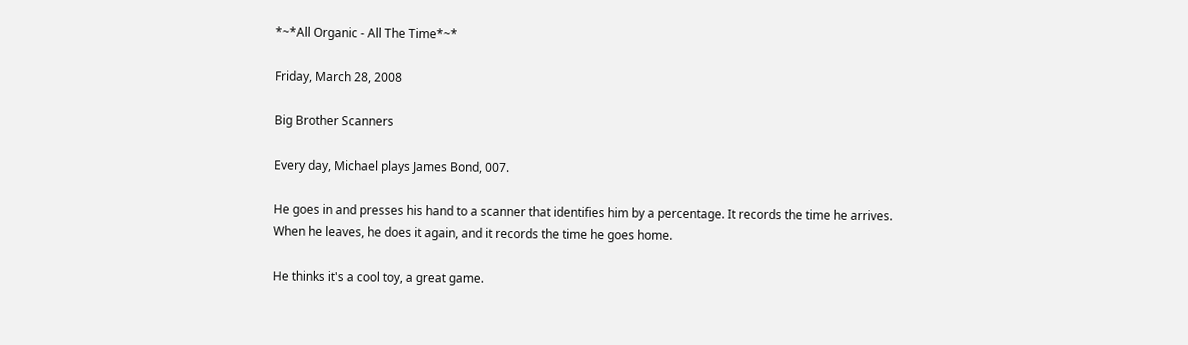*~*All Organic - All The Time*~*

Friday, March 28, 2008

Big Brother Scanners

Every day, Michael plays James Bond, 007.

He goes in and presses his hand to a scanner that identifies him by a percentage. It records the time he arrives. When he leaves, he does it again, and it records the time he goes home.

He thinks it's a cool toy, a great game.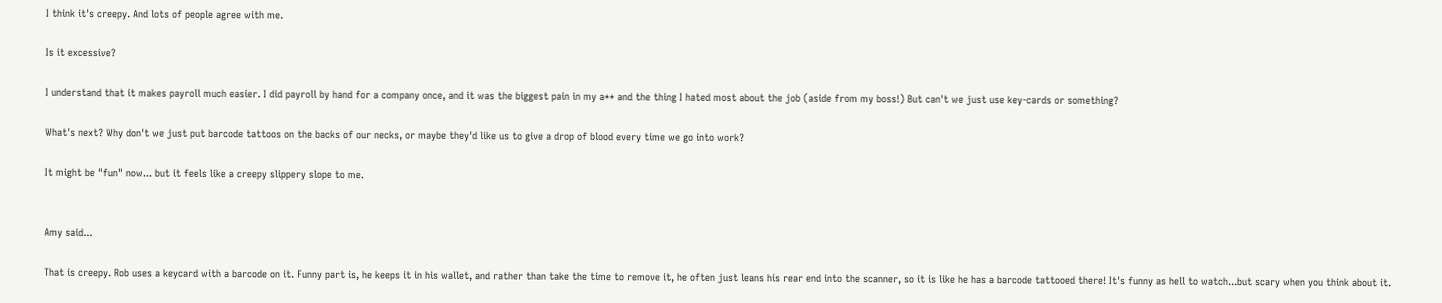I think it's creepy. And lots of people agree with me.

Is it excessive?

I understand that it makes payroll much easier. I did payroll by hand for a company once, and it was the biggest pain in my a** and the thing I hated most about the job (aside from my boss!) But can't we just use key-cards or something?

What's next? Why don't we just put barcode tattoos on the backs of our necks, or maybe they'd like us to give a drop of blood every time we go into work?

It might be "fun" now... but it feels like a creepy slippery slope to me.


Amy said...

That is creepy. Rob uses a keycard with a barcode on it. Funny part is, he keeps it in his wallet, and rather than take the time to remove it, he often just leans his rear end into the scanner, so it is like he has a barcode tattooed there! It's funny as hell to watch...but scary when you think about it.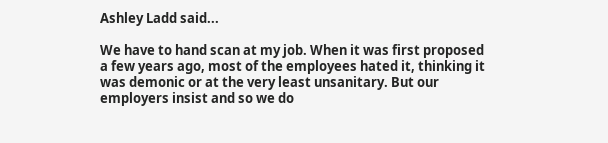Ashley Ladd said...

We have to hand scan at my job. When it was first proposed a few years ago, most of the employees hated it, thinking it was demonic or at the very least unsanitary. But our employers insist and so we do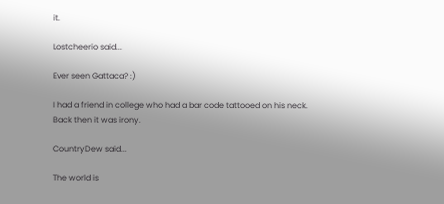it.

Lostcheerio said...

Ever seen Gattaca? :)

I had a friend in college who had a bar code tattooed on his neck. Back then it was irony.

CountryDew said...

The world is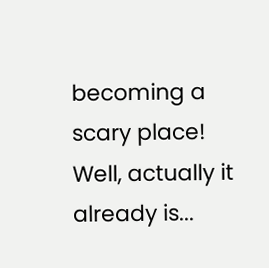becoming a scary place! Well, actually it already is...